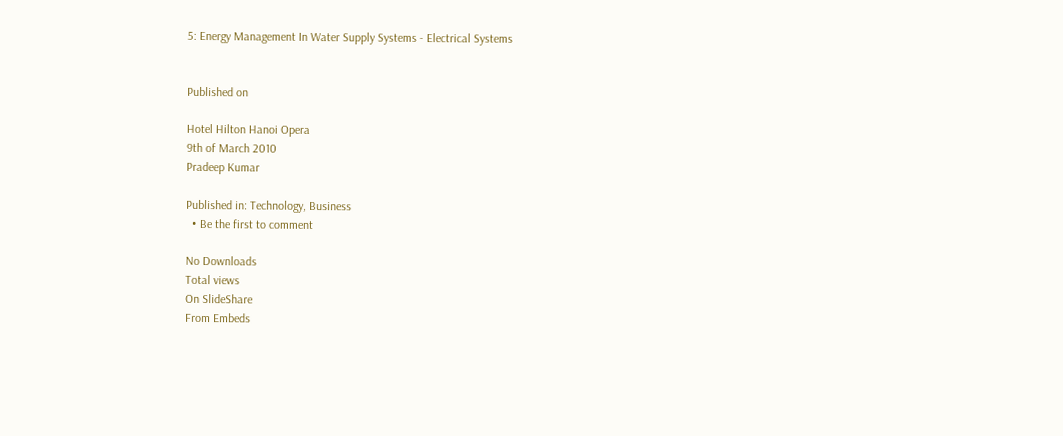5: Energy Management In Water Supply Systems - Electrical Systems


Published on

Hotel Hilton Hanoi Opera
9th of March 2010
Pradeep Kumar

Published in: Technology, Business
  • Be the first to comment

No Downloads
Total views
On SlideShare
From Embeds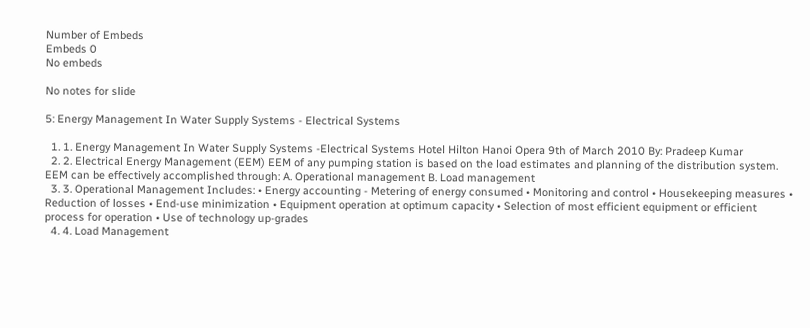Number of Embeds
Embeds 0
No embeds

No notes for slide

5: Energy Management In Water Supply Systems - Electrical Systems

  1. 1. Energy Management In Water Supply Systems -Electrical Systems Hotel Hilton Hanoi Opera 9th of March 2010 By: Pradeep Kumar
  2. 2. Electrical Energy Management (EEM) EEM of any pumping station is based on the load estimates and planning of the distribution system. EEM can be effectively accomplished through: A. Operational management B. Load management
  3. 3. Operational Management Includes: • Energy accounting - Metering of energy consumed • Monitoring and control • Housekeeping measures • Reduction of losses • End-use minimization • Equipment operation at optimum capacity • Selection of most efficient equipment or efficient process for operation • Use of technology up-grades
  4. 4. Load Management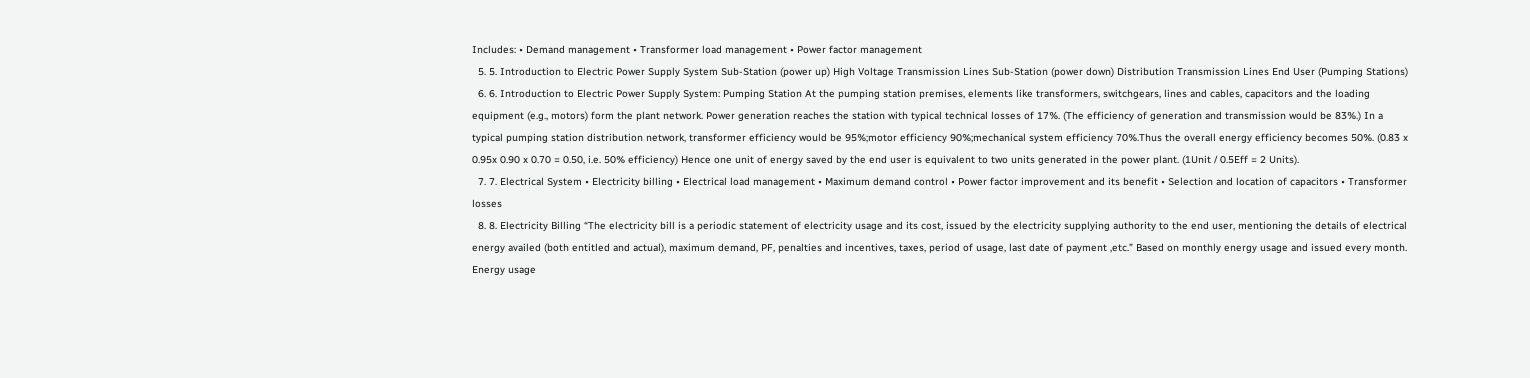Includes: • Demand management • Transformer load management • Power factor management
  5. 5. Introduction to Electric Power Supply System Sub-Station (power up) High Voltage Transmission Lines Sub-Station (power down) Distribution Transmission Lines End User (Pumping Stations)
  6. 6. Introduction to Electric Power Supply System: Pumping Station At the pumping station premises, elements like transformers, switchgears, lines and cables, capacitors and the loading equipment (e.g., motors) form the plant network. Power generation reaches the station with typical technical losses of 17%. (The efficiency of generation and transmission would be 83%.) In a typical pumping station distribution network, transformer efficiency would be 95%;motor efficiency 90%;mechanical system efficiency 70%.Thus the overall energy efficiency becomes 50%. (0.83 x 0.95x 0.90 x 0.70 = 0.50, i.e. 50% efficiency) Hence one unit of energy saved by the end user is equivalent to two units generated in the power plant. (1Unit / 0.5Eff = 2 Units).
  7. 7. Electrical System • Electricity billing • Electrical load management • Maximum demand control • Power factor improvement and its benefit • Selection and location of capacitors • Transformer losses
  8. 8. Electricity Billing “The electricity bill is a periodic statement of electricity usage and its cost, issued by the electricity supplying authority to the end user, mentioning the details of electrical energy availed (both entitled and actual), maximum demand, PF, penalties and incentives, taxes, period of usage, last date of payment ,etc.” Based on monthly energy usage and issued every month. Energy usage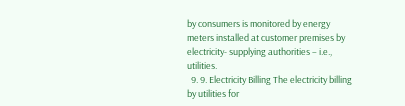by consumers is monitored by energy meters installed at customer premises by electricity- supplying authorities – i.e., utilities.
  9. 9. Electricity Billing The electricity billing by utilities for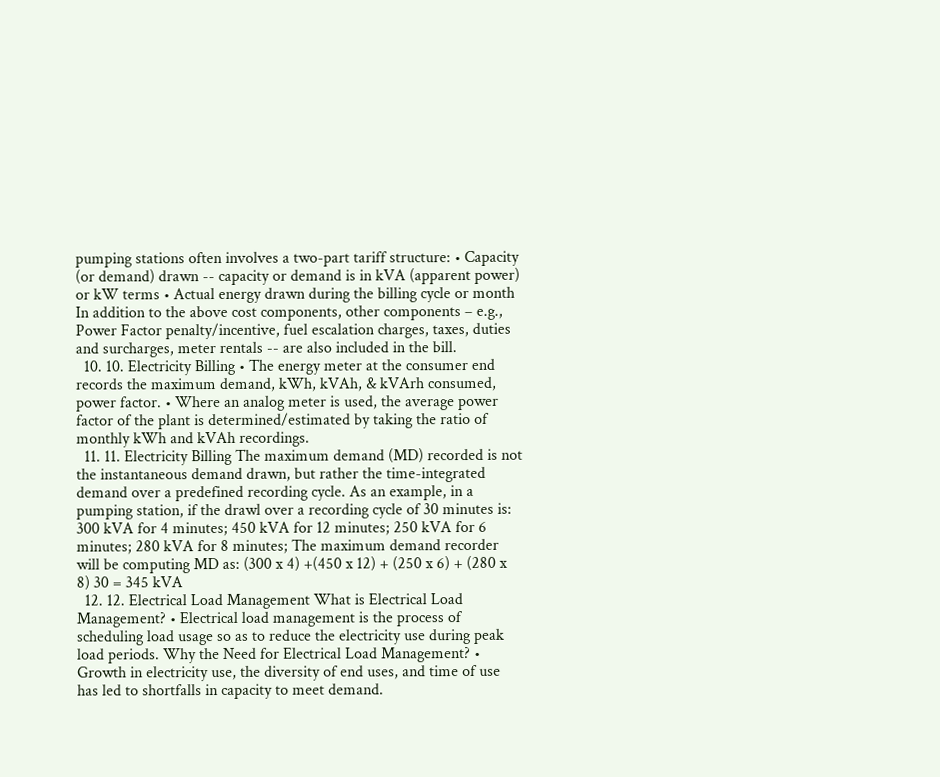pumping stations often involves a two-part tariff structure: • Capacity (or demand) drawn -- capacity or demand is in kVA (apparent power) or kW terms • Actual energy drawn during the billing cycle or month In addition to the above cost components, other components – e.g., Power Factor penalty/incentive, fuel escalation charges, taxes, duties and surcharges, meter rentals -- are also included in the bill.
  10. 10. Electricity Billing • The energy meter at the consumer end records the maximum demand, kWh, kVAh, & kVArh consumed, power factor. • Where an analog meter is used, the average power factor of the plant is determined/estimated by taking the ratio of monthly kWh and kVAh recordings.
  11. 11. Electricity Billing The maximum demand (MD) recorded is not the instantaneous demand drawn, but rather the time-integrated demand over a predefined recording cycle. As an example, in a pumping station, if the drawl over a recording cycle of 30 minutes is: 300 kVA for 4 minutes; 450 kVA for 12 minutes; 250 kVA for 6 minutes; 280 kVA for 8 minutes; The maximum demand recorder will be computing MD as: (300 x 4) +(450 x 12) + (250 x 6) + (280 x 8) 30 = 345 kVA
  12. 12. Electrical Load Management What is Electrical Load Management? • Electrical load management is the process of scheduling load usage so as to reduce the electricity use during peak load periods. Why the Need for Electrical Load Management? • Growth in electricity use, the diversity of end uses, and time of use has led to shortfalls in capacity to meet demand.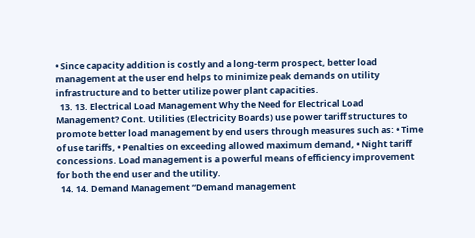• Since capacity addition is costly and a long-term prospect, better load management at the user end helps to minimize peak demands on utility infrastructure and to better utilize power plant capacities.
  13. 13. Electrical Load Management Why the Need for Electrical Load Management? Cont. Utilities (Electricity Boards) use power tariff structures to promote better load management by end users through measures such as: • Time of use tariffs, • Penalties on exceeding allowed maximum demand, • Night tariff concessions. Load management is a powerful means of efficiency improvement for both the end user and the utility.
  14. 14. Demand Management “Demand management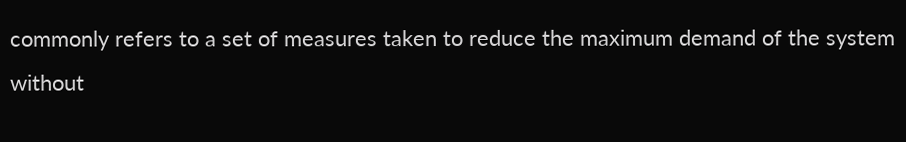commonly refers to a set of measures taken to reduce the maximum demand of the system without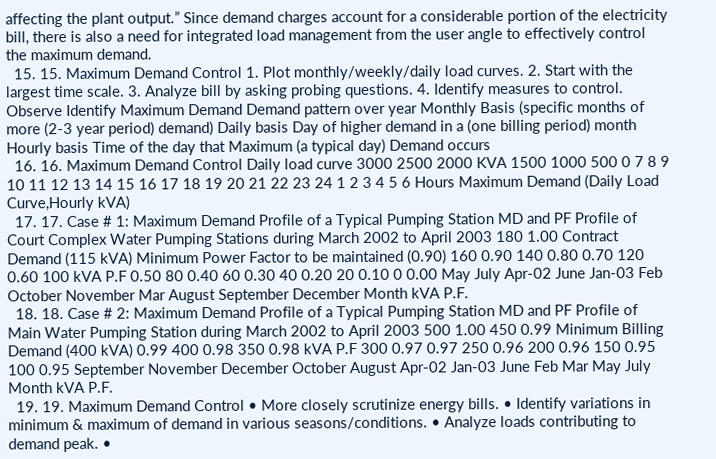affecting the plant output.” Since demand charges account for a considerable portion of the electricity bill, there is also a need for integrated load management from the user angle to effectively control the maximum demand.
  15. 15. Maximum Demand Control 1. Plot monthly/weekly/daily load curves. 2. Start with the largest time scale. 3. Analyze bill by asking probing questions. 4. Identify measures to control. Observe Identify Maximum Demand Demand pattern over year Monthly Basis (specific months of more (2-3 year period) demand) Daily basis Day of higher demand in a (one billing period) month Hourly basis Time of the day that Maximum (a typical day) Demand occurs
  16. 16. Maximum Demand Control Daily load curve 3000 2500 2000 KVA 1500 1000 500 0 7 8 9 10 11 12 13 14 15 16 17 18 19 20 21 22 23 24 1 2 3 4 5 6 Hours Maximum Demand (Daily Load Curve,Hourly kVA)
  17. 17. Case # 1: Maximum Demand Profile of a Typical Pumping Station MD and PF Profile of Court Complex Water Pumping Stations during March 2002 to April 2003 180 1.00 Contract Demand (115 kVA) Minimum Power Factor to be maintained (0.90) 160 0.90 140 0.80 0.70 120 0.60 100 kVA P.F 0.50 80 0.40 60 0.30 40 0.20 20 0.10 0 0.00 May July Apr-02 June Jan-03 Feb October November Mar August September December Month kVA P.F.
  18. 18. Case # 2: Maximum Demand Profile of a Typical Pumping Station MD and PF Profile of Main Water Pumping Station during March 2002 to April 2003 500 1.00 450 0.99 Minimum Billing Demand (400 kVA) 0.99 400 0.98 350 0.98 kVA P.F 300 0.97 0.97 250 0.96 200 0.96 150 0.95 100 0.95 September November December October August Apr-02 Jan-03 June Feb Mar May July Month kVA P.F.
  19. 19. Maximum Demand Control • More closely scrutinize energy bills. • Identify variations in minimum & maximum of demand in various seasons/conditions. • Analyze loads contributing to demand peak. •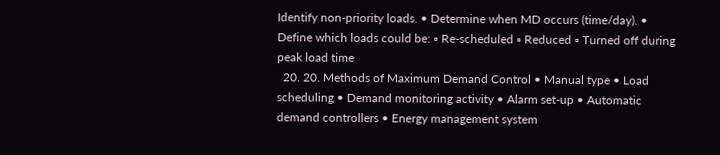Identify non-priority loads. • Determine when MD occurs (time/day). • Define which loads could be: ▫ Re-scheduled ▫ Reduced ▫ Turned off during peak load time
  20. 20. Methods of Maximum Demand Control • Manual type • Load scheduling • Demand monitoring activity • Alarm set-up • Automatic demand controllers • Energy management system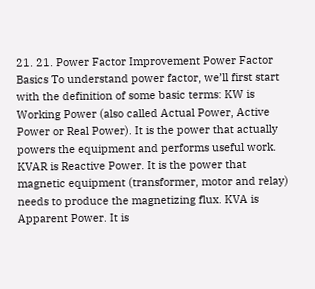21. 21. Power Factor Improvement Power Factor Basics To understand power factor, we’ll first start with the definition of some basic terms: KW is Working Power (also called Actual Power, Active Power or Real Power). It is the power that actually powers the equipment and performs useful work. KVAR is Reactive Power. It is the power that magnetic equipment (transformer, motor and relay) needs to produce the magnetizing flux. KVA is Apparent Power. It is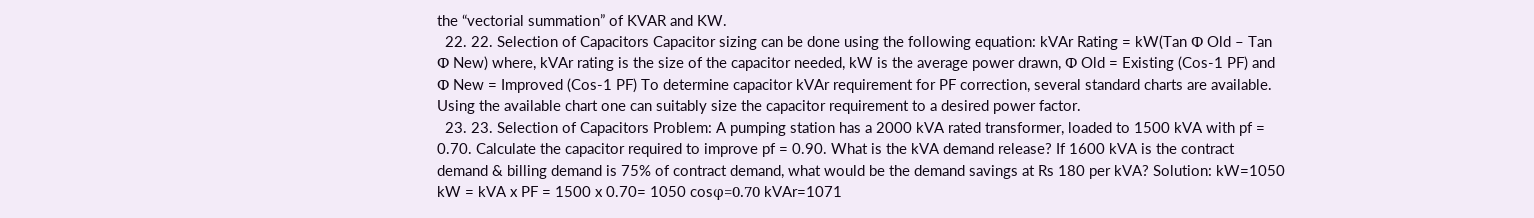the “vectorial summation” of KVAR and KW.
  22. 22. Selection of Capacitors Capacitor sizing can be done using the following equation: kVAr Rating = kW(Tan Φ Old – Tan Φ New) where, kVAr rating is the size of the capacitor needed, kW is the average power drawn, Φ Old = Existing (Cos-1 PF) and Φ New = Improved (Cos-1 PF) To determine capacitor kVAr requirement for PF correction, several standard charts are available. Using the available chart one can suitably size the capacitor requirement to a desired power factor.
  23. 23. Selection of Capacitors Problem: A pumping station has a 2000 kVA rated transformer, loaded to 1500 kVA with pf = 0.70. Calculate the capacitor required to improve pf = 0.90. What is the kVA demand release? If 1600 kVA is the contract demand & billing demand is 75% of contract demand, what would be the demand savings at Rs 180 per kVA? Solution: kW=1050 kW = kVA x PF = 1500 x 0.70= 1050 cosφ=0.70 kVAr=1071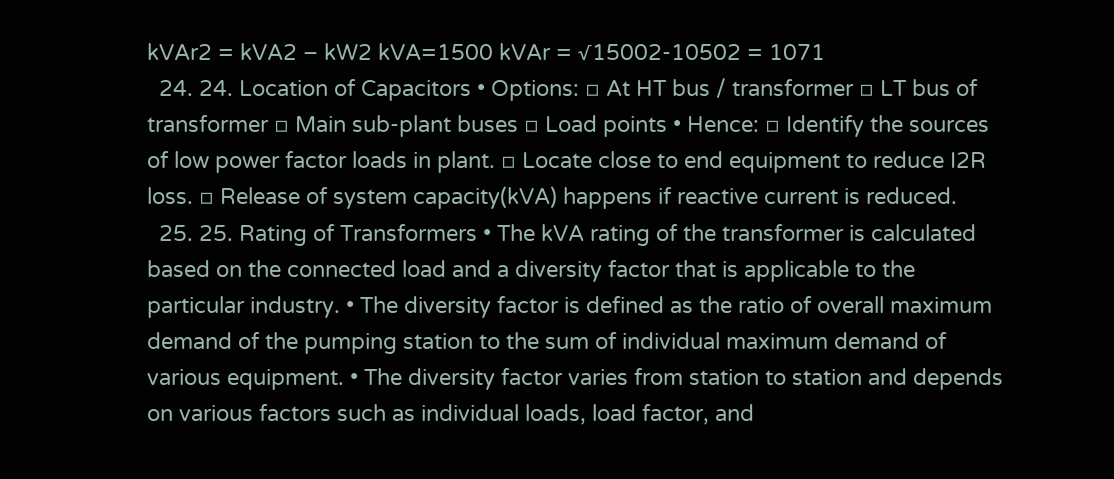kVAr2 = kVA2 – kW2 kVA=1500 kVAr = √15002-10502 = 1071
  24. 24. Location of Capacitors • Options: ▫ At HT bus / transformer ▫ LT bus of transformer ▫ Main sub-plant buses ▫ Load points • Hence: ▫ Identify the sources of low power factor loads in plant. ▫ Locate close to end equipment to reduce I2R loss. ▫ Release of system capacity(kVA) happens if reactive current is reduced.
  25. 25. Rating of Transformers • The kVA rating of the transformer is calculated based on the connected load and a diversity factor that is applicable to the particular industry. • The diversity factor is defined as the ratio of overall maximum demand of the pumping station to the sum of individual maximum demand of various equipment. • The diversity factor varies from station to station and depends on various factors such as individual loads, load factor, and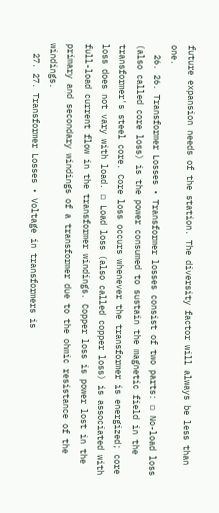future expansion needs of the station. The diversity factor will always be less than one.
  26. 26. Transformer Losses • Transformer losses consist of two parts: ▫ No-load loss (also called core loss) is the power consumed to sustain the magnetic field in the transformer's steel core. Core loss occurs whenever the transformer is energized; core loss does not vary with load. ▫ Load loss (also called copper loss) is associated with full-load current flow in the transformer windings. Copper loss is power lost in the primary and secondary windings of a transformer due to the ohmic resistance of the windings.
  27. 27. Transformer Losses • Voltage in transformers is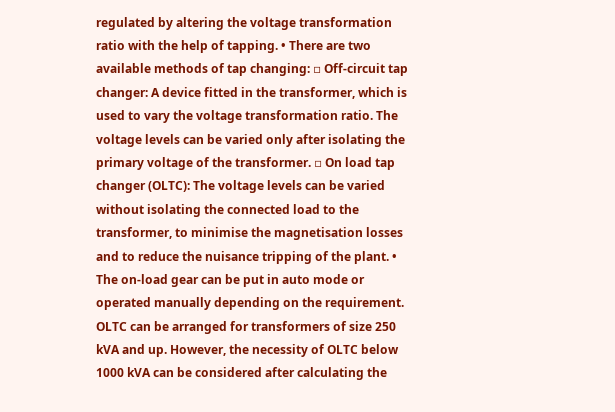regulated by altering the voltage transformation ratio with the help of tapping. • There are two available methods of tap changing: ▫ Off-circuit tap changer: A device fitted in the transformer, which is used to vary the voltage transformation ratio. The voltage levels can be varied only after isolating the primary voltage of the transformer. ▫ On load tap changer (OLTC): The voltage levels can be varied without isolating the connected load to the transformer, to minimise the magnetisation losses and to reduce the nuisance tripping of the plant. • The on-load gear can be put in auto mode or operated manually depending on the requirement. OLTC can be arranged for transformers of size 250 kVA and up. However, the necessity of OLTC below 1000 kVA can be considered after calculating the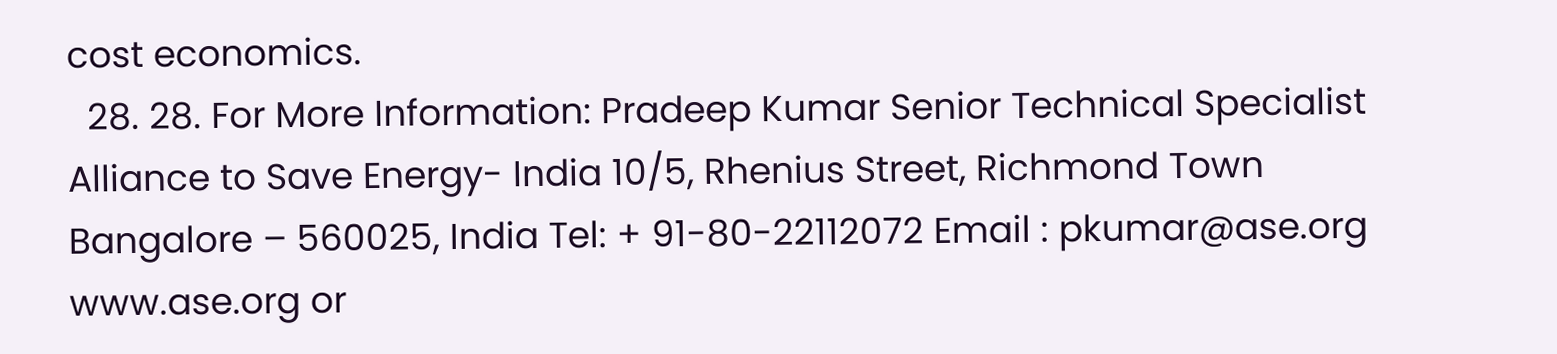cost economics.
  28. 28. For More Information: Pradeep Kumar Senior Technical Specialist Alliance to Save Energy- India 10/5, Rhenius Street, Richmond Town Bangalore – 560025, India Tel: + 91-80-22112072 Email : pkumar@ase.org www.ase.org or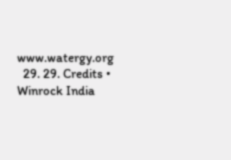www.watergy.org
  29. 29. Credits • Winrock India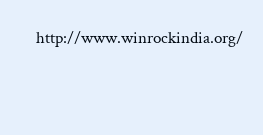http://www.winrockindia.org/